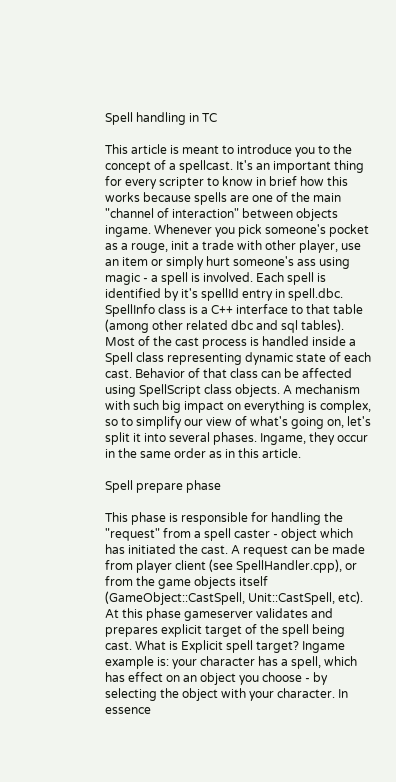Spell handling in TC

This article is meant to introduce you to the concept of a spellcast. It's an important thing for every scripter to know in brief how this works because spells are one of the main  "channel of interaction" between objects ingame. Whenever you pick someone's pocket as a rouge, init a trade with other player, use an item or simply hurt someone's ass using magic - a spell is involved. Each spell is identified by it's spellId entry in spell.dbc. SpellInfo class is a C++ interface to that table (among other related dbc and sql tables). Most of the cast process is handled inside a Spell class representing dynamic state of each cast. Behavior of that class can be affected using SpellScript class objects. A mechanism with such big impact on everything is complex, so to simplify our view of what's going on, let's split it into several phases. Ingame, they occur in the same order as in this article.

Spell prepare phase

This phase is responsible for handling the "request" from a spell caster - object which has initiated the cast. A request can be made from player client (see SpellHandler.cpp), or from the game objects itself (GameObject::CastSpell, Unit::CastSpell, etc). At this phase gameserver validates and prepares explicit target of the spell being cast. What is Explicit spell target? Ingame example is: your character has a spell, which has effect on an object you choose - by selecting the object with your character. In essence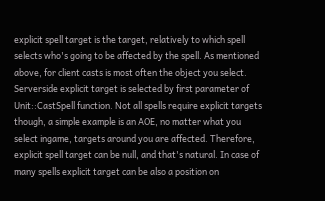explicit spell target is the target, relatively to which spell selects who's going to be affected by the spell. As mentioned above, for client casts is most often the object you select. Serverside explicit target is selected by first parameter of Unit::CastSpell function. Not all spells require explicit targets though, a simple example is an AOE, no matter what you select ingame, targets around you are affected. Therefore, explicit spell target can be null, and that's natural. In case of many spells explicit target can be also a position on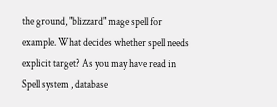the ground, "blizzard" mage spell for example. What decides whether spell needs explicit target? As you may have read in Spell system , database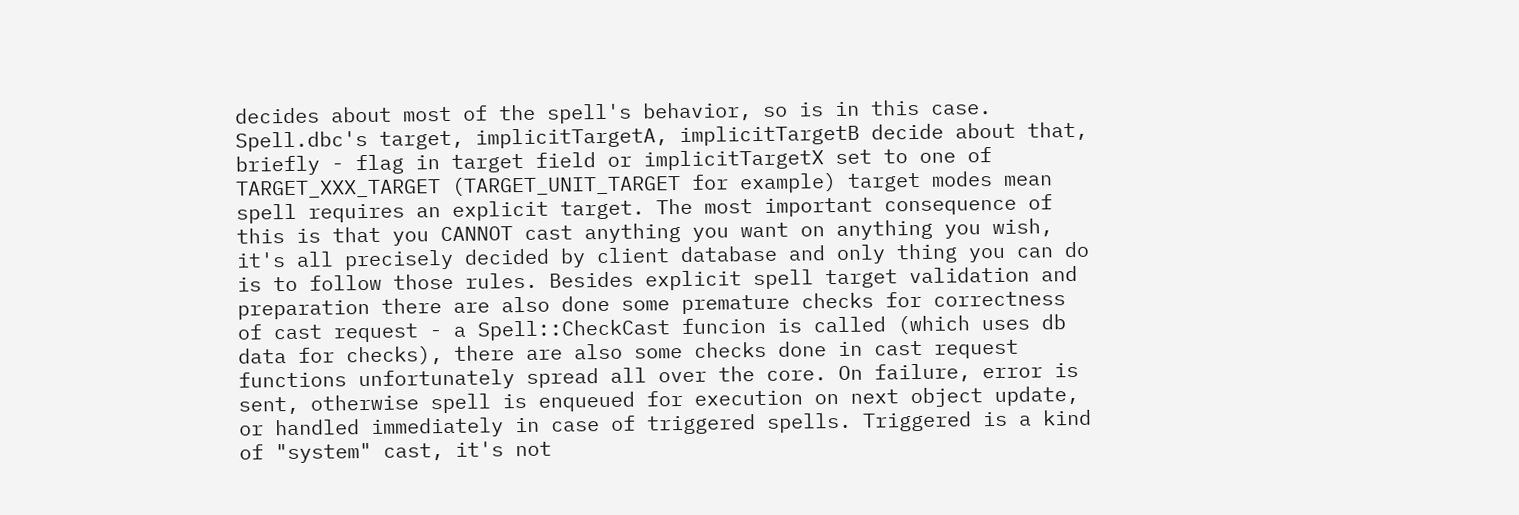decides about most of the spell's behavior, so is in this case. Spell.dbc's target, implicitTargetA, implicitTargetB decide about that, briefly - flag in target field or implicitTargetX set to one of TARGET_XXX_TARGET (TARGET_UNIT_TARGET for example) target modes mean spell requires an explicit target. The most important consequence of this is that you CANNOT cast anything you want on anything you wish, it's all precisely decided by client database and only thing you can do is to follow those rules. Besides explicit spell target validation and preparation there are also done some premature checks for correctness of cast request - a Spell::CheckCast funcion is called (which uses db data for checks), there are also some checks done in cast request functions unfortunately spread all over the core. On failure, error is sent, otherwise spell is enqueued for execution on next object update, or handled immediately in case of triggered spells. Triggered is a kind of "system" cast, it's not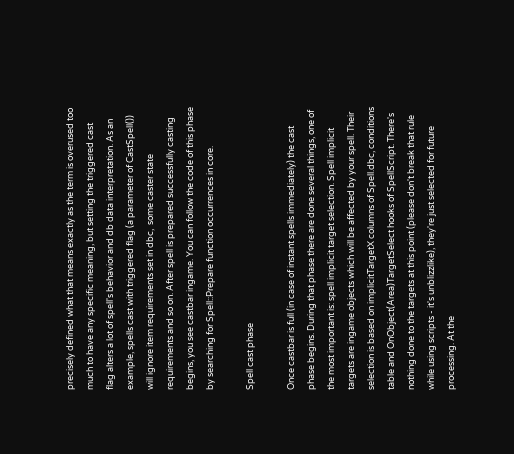precisely defined what that means exactly as the term is overused too much to have any specific meaning, but setting the triggered cast flag alters a lot of spell's behavior and db data interpretation. As an example, spells cast with triggered flag (a parameter of CastSpell()) will ignore item requirements set in dbc,  some caster state requirements and so on. After spell is prepared successfully casting begins, you see castbar ingame. You can follow the code of this phase by searching for Spell::Prepare function occurrences in core.

Spell cast phase

Once castbar is full (in case of instant spells immediately) the cast phase begins. During that phase there are done several things, one of the most important is: spell implicit target selection. Spell implicit targets are ingame objects which will be affected by your spell. Their selection is based on implicitTargetX columns of Spell.dbc, conditions table and OnObject(Area)TargetSelect hooks of SpellScript. There's nothing done to the targets at this point (please don't break that rule while using scripts - it's unblizzlike), they're just selected for future processing. At the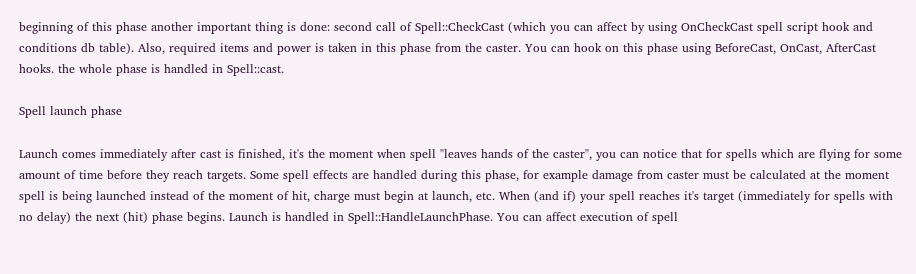beginning of this phase another important thing is done: second call of Spell::CheckCast (which you can affect by using OnCheckCast spell script hook and conditions db table). Also, required items and power is taken in this phase from the caster. You can hook on this phase using BeforeCast, OnCast, AfterCast hooks. the whole phase is handled in Spell::cast.

Spell launch phase

Launch comes immediately after cast is finished, it's the moment when spell "leaves hands of the caster", you can notice that for spells which are flying for some amount of time before they reach targets. Some spell effects are handled during this phase, for example damage from caster must be calculated at the moment spell is being launched instead of the moment of hit, charge must begin at launch, etc. When (and if) your spell reaches it's target (immediately for spells with no delay) the next (hit) phase begins. Launch is handled in Spell::HandleLaunchPhase. You can affect execution of spell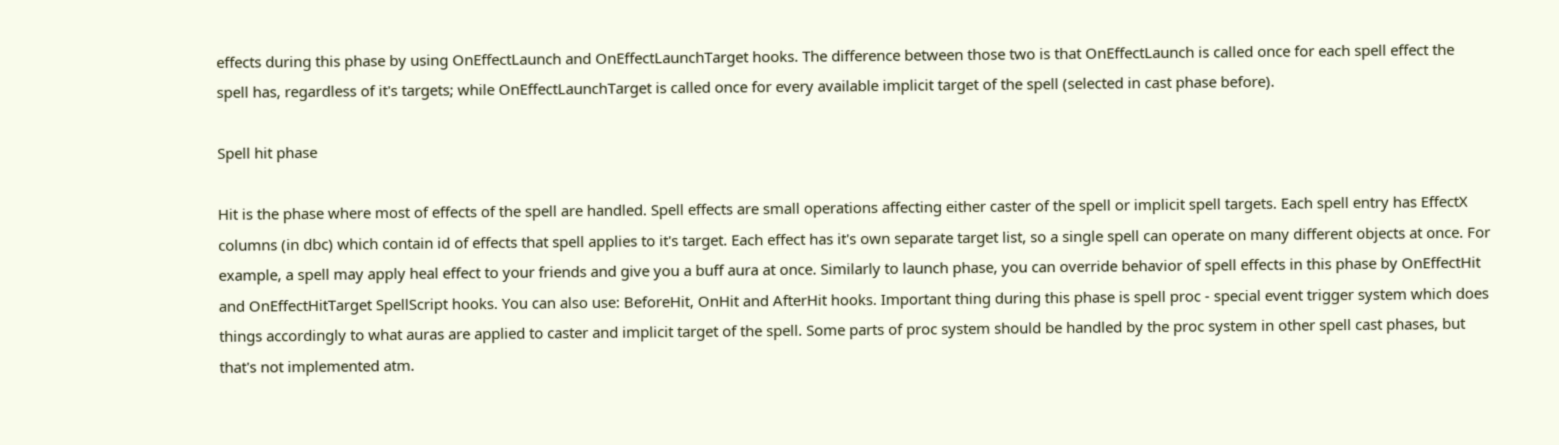effects during this phase by using OnEffectLaunch and OnEffectLaunchTarget hooks. The difference between those two is that OnEffectLaunch is called once for each spell effect the spell has, regardless of it's targets; while OnEffectLaunchTarget is called once for every available implicit target of the spell (selected in cast phase before).

Spell hit phase

Hit is the phase where most of effects of the spell are handled. Spell effects are small operations affecting either caster of the spell or implicit spell targets. Each spell entry has EffectX columns (in dbc) which contain id of effects that spell applies to it's target. Each effect has it's own separate target list, so a single spell can operate on many different objects at once. For example, a spell may apply heal effect to your friends and give you a buff aura at once. Similarly to launch phase, you can override behavior of spell effects in this phase by OnEffectHit and OnEffectHitTarget SpellScript hooks. You can also use: BeforeHit, OnHit and AfterHit hooks. Important thing during this phase is spell proc - special event trigger system which does things accordingly to what auras are applied to caster and implicit target of the spell. Some parts of proc system should be handled by the proc system in other spell cast phases, but that's not implemented atm.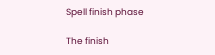Spell finish phase

The finish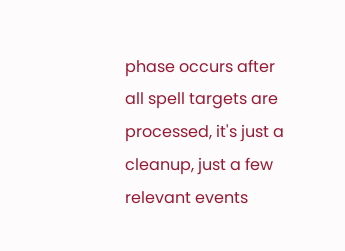phase occurs after all spell targets are processed, it's just a cleanup, just a few relevant events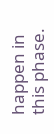happen in this phase.